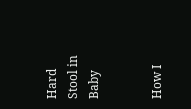Hard Stool in Baby


How I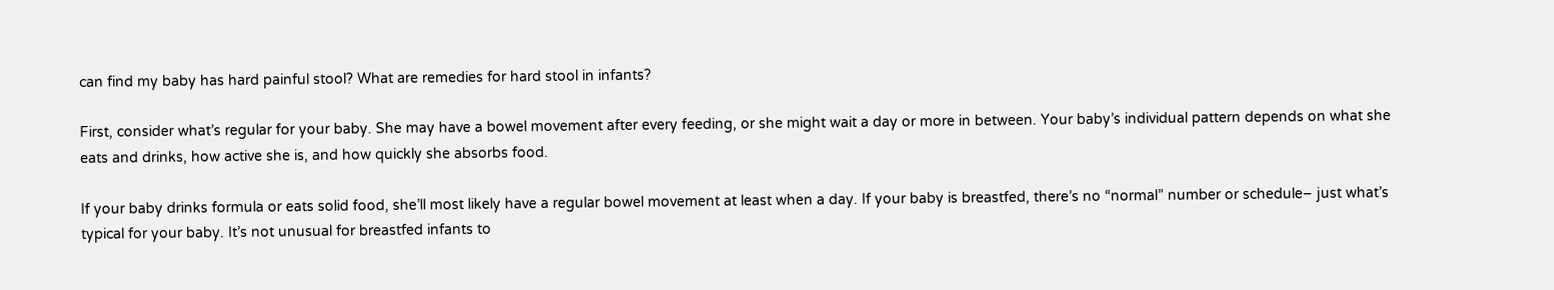can find my baby has hard painful stool? What are remedies for hard stool in infants?

First, consider what’s regular for your baby. She may have a bowel movement after every feeding, or she might wait a day or more in between. Your baby’s individual pattern depends on what she eats and drinks, how active she is, and how quickly she absorbs food.

If your baby drinks formula or eats solid food, she’ll most likely have a regular bowel movement at least when a day. If your baby is breastfed, there’s no “normal” number or schedule– just what’s typical for your baby. It’s not unusual for breastfed infants to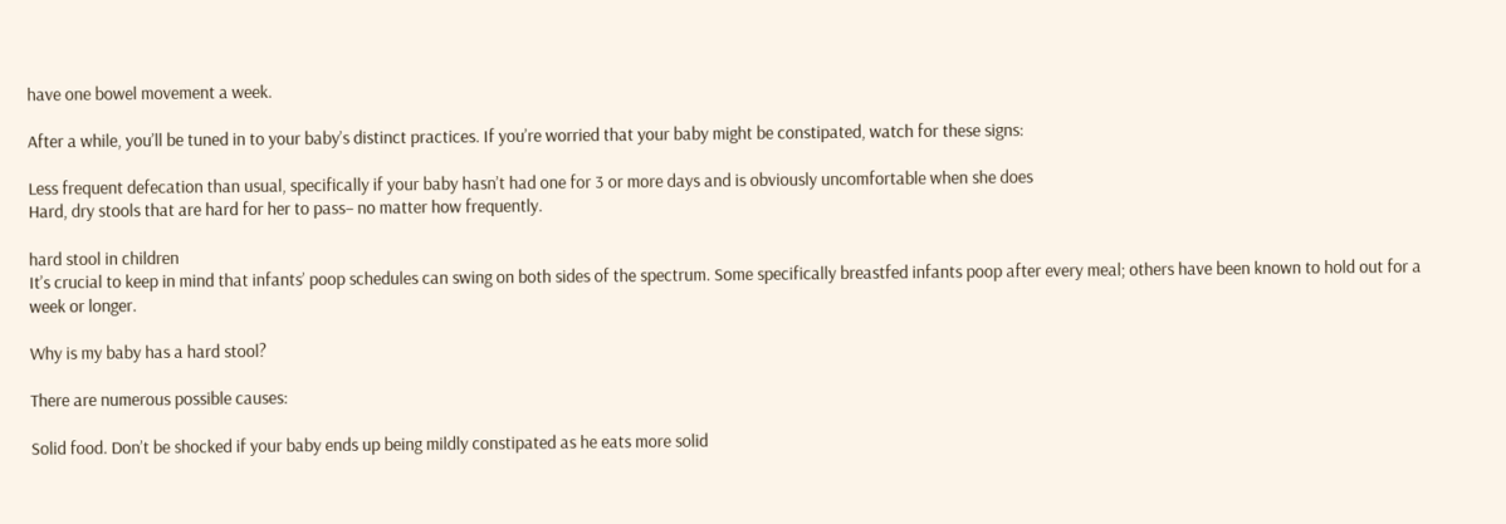have one bowel movement a week.

After a while, you’ll be tuned in to your baby’s distinct practices. If you’re worried that your baby might be constipated, watch for these signs:

Less frequent defecation than usual, specifically if your baby hasn’t had one for 3 or more days and is obviously uncomfortable when she does
Hard, dry stools that are hard for her to pass– no matter how frequently.

hard stool in children
It’s crucial to keep in mind that infants’ poop schedules can swing on both sides of the spectrum. Some specifically breastfed infants poop after every meal; others have been known to hold out for a week or longer.

Why is my baby has a hard stool?

There are numerous possible causes:

Solid food. Don’t be shocked if your baby ends up being mildly constipated as he eats more solid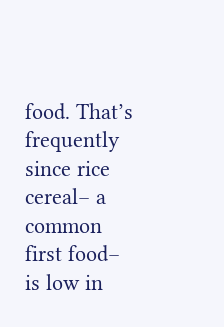food. That’s frequently since rice cereal– a common first food– is low in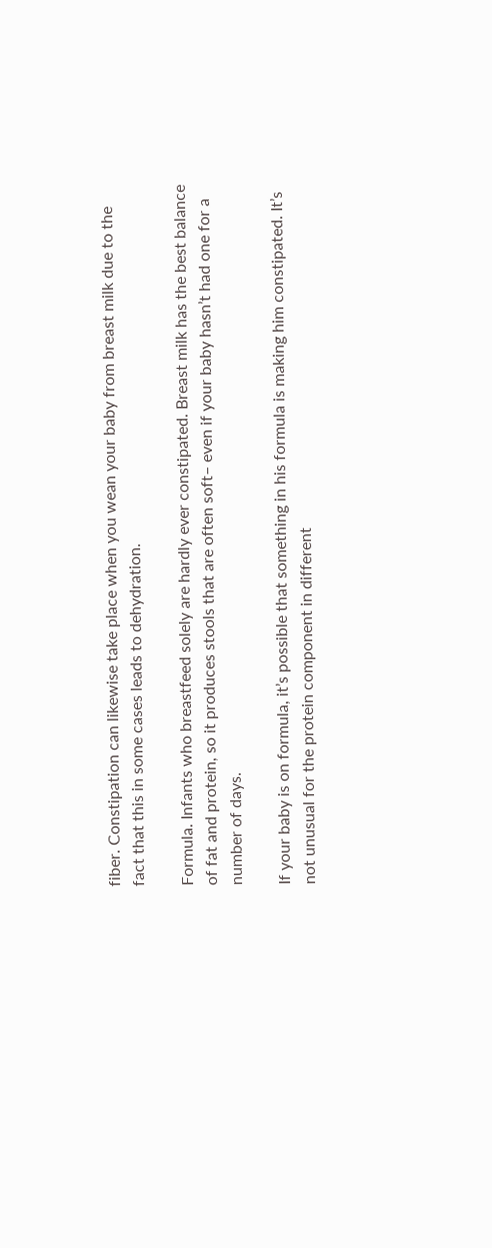fiber. Constipation can likewise take place when you wean your baby from breast milk due to the fact that this in some cases leads to dehydration.

Formula. Infants who breastfeed solely are hardly ever constipated. Breast milk has the best balance of fat and protein, so it produces stools that are often soft– even if your baby hasn’t had one for a number of days.

If your baby is on formula, it’s possible that something in his formula is making him constipated. It’s not unusual for the protein component in different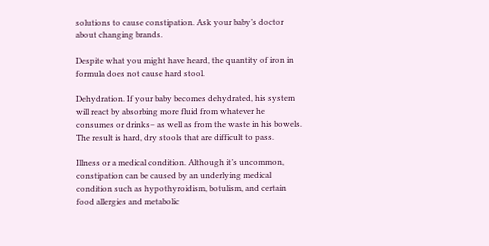solutions to cause constipation. Ask your baby’s doctor about changing brands.

Despite what you might have heard, the quantity of iron in formula does not cause hard stool.

Dehydration. If your baby becomes dehydrated, his system will react by absorbing more fluid from whatever he consumes or drinks– as well as from the waste in his bowels. The result is hard, dry stools that are difficult to pass.

Illness or a medical condition. Although it’s uncommon, constipation can be caused by an underlying medical condition such as hypothyroidism, botulism, and certain food allergies and metabolic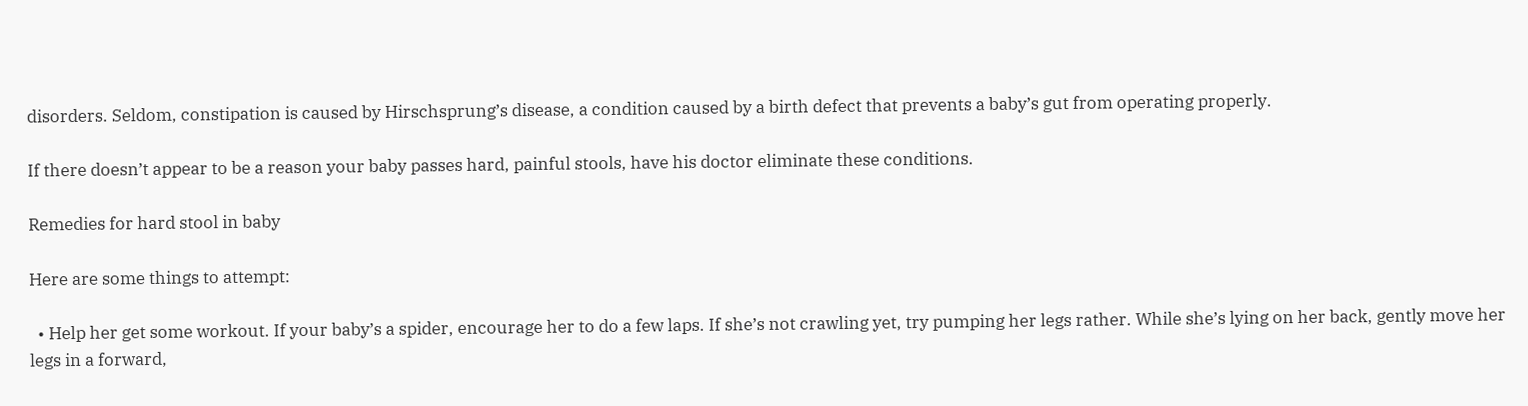disorders. Seldom, constipation is caused by Hirschsprung’s disease, a condition caused by a birth defect that prevents a baby’s gut from operating properly.

If there doesn’t appear to be a reason your baby passes hard, painful stools, have his doctor eliminate these conditions.

Remedies for hard stool in baby

Here are some things to attempt:

  • Help her get some workout. If your baby’s a spider, encourage her to do a few laps. If she’s not crawling yet, try pumping her legs rather. While she’s lying on her back, gently move her legs in a forward,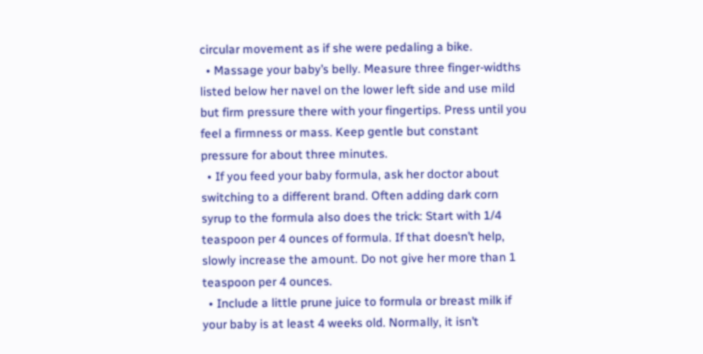circular movement as if she were pedaling a bike.
  • Massage your baby’s belly. Measure three finger-widths listed below her navel on the lower left side and use mild but firm pressure there with your fingertips. Press until you feel a firmness or mass. Keep gentle but constant pressure for about three minutes.
  • If you feed your baby formula, ask her doctor about switching to a different brand. Often adding dark corn syrup to the formula also does the trick: Start with 1/4 teaspoon per 4 ounces of formula. If that doesn’t help, slowly increase the amount. Do not give her more than 1 teaspoon per 4 ounces.
  • Include a little prune juice to formula or breast milk if your baby is at least 4 weeks old. Normally, it isn’t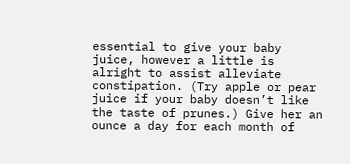essential to give your baby juice, however a little is alright to assist alleviate constipation. (Try apple or pear juice if your baby doesn’t like the taste of prunes.) Give her an ounce a day for each month of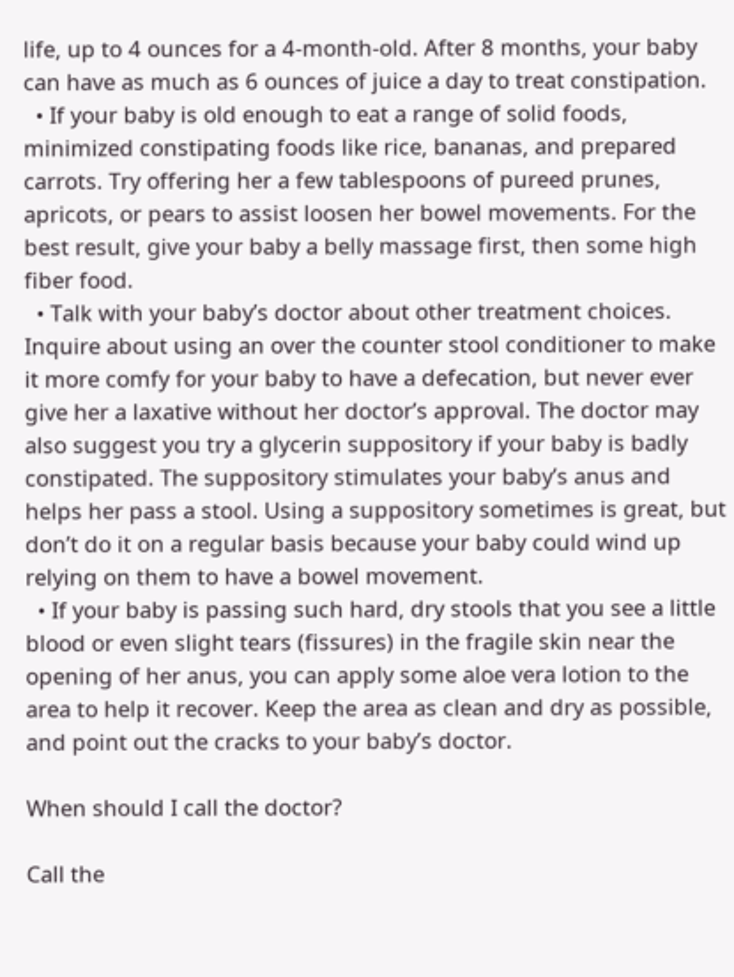life, up to 4 ounces for a 4-month-old. After 8 months, your baby can have as much as 6 ounces of juice a day to treat constipation.
  • If your baby is old enough to eat a range of solid foods, minimized constipating foods like rice, bananas, and prepared carrots. Try offering her a few tablespoons of pureed prunes, apricots, or pears to assist loosen her bowel movements. For the best result, give your baby a belly massage first, then some high fiber food.
  • Talk with your baby’s doctor about other treatment choices. Inquire about using an over the counter stool conditioner to make it more comfy for your baby to have a defecation, but never ever give her a laxative without her doctor’s approval. The doctor may also suggest you try a glycerin suppository if your baby is badly constipated. The suppository stimulates your baby’s anus and helps her pass a stool. Using a suppository sometimes is great, but don’t do it on a regular basis because your baby could wind up relying on them to have a bowel movement.
  • If your baby is passing such hard, dry stools that you see a little blood or even slight tears (fissures) in the fragile skin near the opening of her anus, you can apply some aloe vera lotion to the area to help it recover. Keep the area as clean and dry as possible, and point out the cracks to your baby’s doctor.

When should I call the doctor?

Call the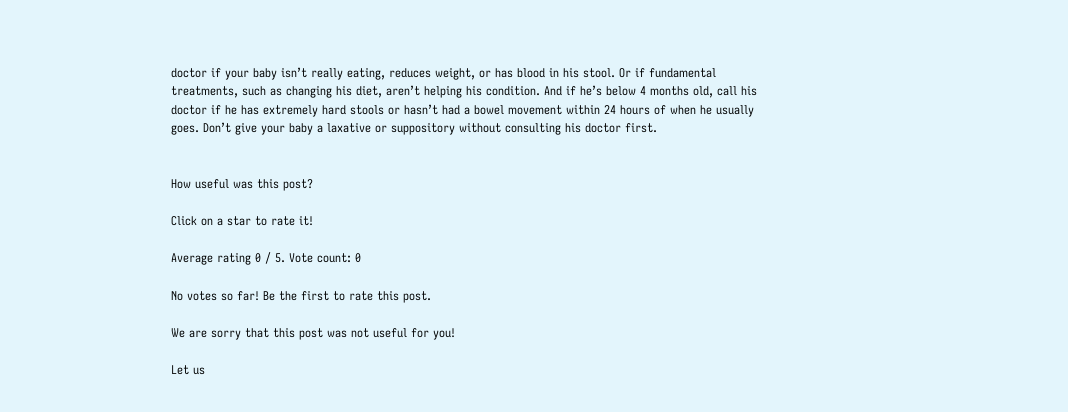doctor if your baby isn’t really eating, reduces weight, or has blood in his stool. Or if fundamental treatments, such as changing his diet, aren’t helping his condition. And if he’s below 4 months old, call his doctor if he has extremely hard stools or hasn’t had a bowel movement within 24 hours of when he usually goes. Don’t give your baby a laxative or suppository without consulting his doctor first.


How useful was this post?

Click on a star to rate it!

Average rating 0 / 5. Vote count: 0

No votes so far! Be the first to rate this post.

We are sorry that this post was not useful for you!

Let us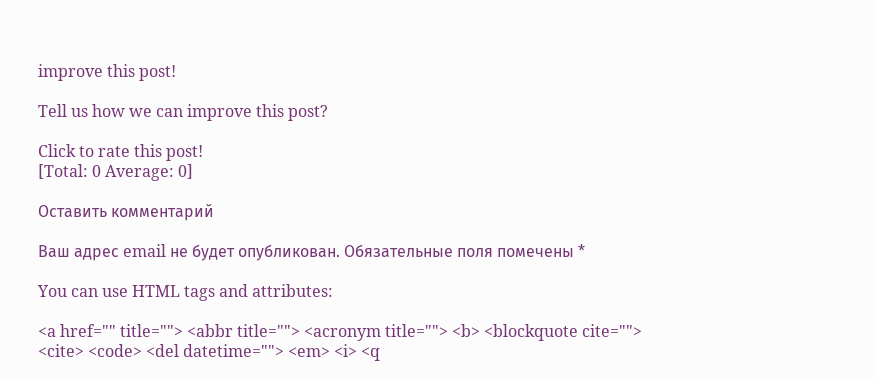improve this post!

Tell us how we can improve this post?

Click to rate this post!
[Total: 0 Average: 0]

Оставить комментарий

Ваш адрес email не будет опубликован. Обязательные поля помечены *

You can use HTML tags and attributes:

<a href="" title=""> <abbr title=""> <acronym title=""> <b> <blockquote cite=""> <cite> <code> <del datetime=""> <em> <i> <q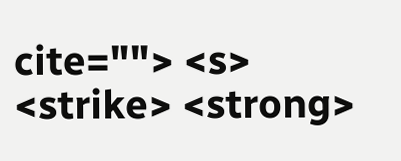cite=""> <s> <strike> <strong>